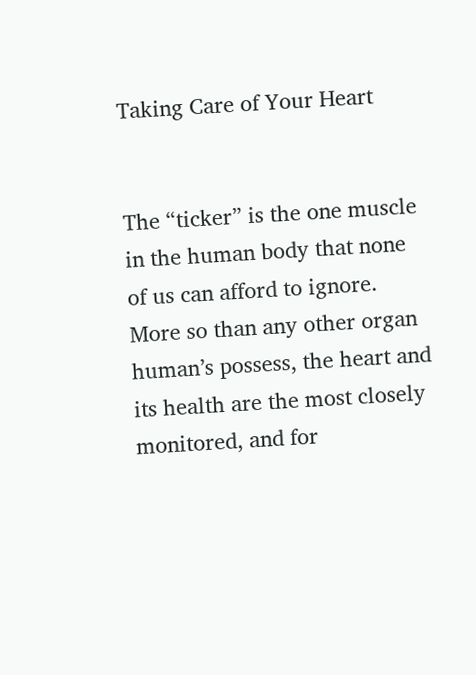Taking Care of Your Heart


The “ticker” is the one muscle in the human body that none of us can afford to ignore. More so than any other organ human’s possess, the heart and its health are the most closely monitored, and for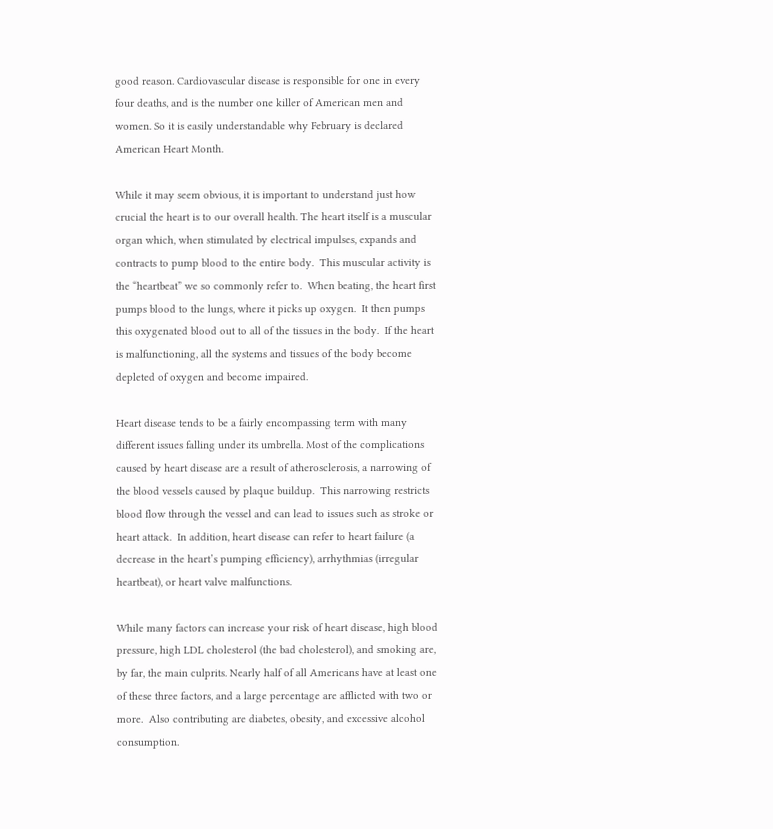good reason. Cardiovascular disease is responsible for one in every four deaths, and is the number one killer of American men and women. So it is easily understandable why February is declared American Heart Month.

While it may seem obvious, it is important to understand just how crucial the heart is to our overall health. The heart itself is a muscular organ which, when stimulated by electrical impulses, expands and contracts to pump blood to the entire body.  This muscular activity is the “heartbeat” we so commonly refer to.  When beating, the heart first pumps blood to the lungs, where it picks up oxygen.  It then pumps this oxygenated blood out to all of the tissues in the body.  If the heart is malfunctioning, all the systems and tissues of the body become depleted of oxygen and become impaired.

Heart disease tends to be a fairly encompassing term with many different issues falling under its umbrella. Most of the complications caused by heart disease are a result of atherosclerosis, a narrowing of the blood vessels caused by plaque buildup.  This narrowing restricts blood flow through the vessel and can lead to issues such as stroke or heart attack.  In addition, heart disease can refer to heart failure (a decrease in the heart’s pumping efficiency), arrhythmias (irregular heartbeat), or heart valve malfunctions.

While many factors can increase your risk of heart disease, high blood pressure, high LDL cholesterol (the bad cholesterol), and smoking are, by far, the main culprits. Nearly half of all Americans have at least one of these three factors, and a large percentage are afflicted with two or more.  Also contributing are diabetes, obesity, and excessive alcohol consumption.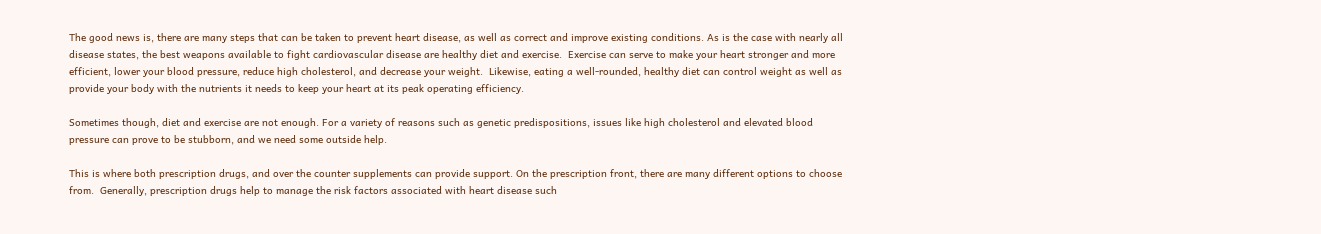The good news is, there are many steps that can be taken to prevent heart disease, as well as correct and improve existing conditions. As is the case with nearly all disease states, the best weapons available to fight cardiovascular disease are healthy diet and exercise.  Exercise can serve to make your heart stronger and more efficient, lower your blood pressure, reduce high cholesterol, and decrease your weight.  Likewise, eating a well-rounded, healthy diet can control weight as well as provide your body with the nutrients it needs to keep your heart at its peak operating efficiency.

Sometimes though, diet and exercise are not enough. For a variety of reasons such as genetic predispositions, issues like high cholesterol and elevated blood pressure can prove to be stubborn, and we need some outside help.

This is where both prescription drugs, and over the counter supplements can provide support. On the prescription front, there are many different options to choose from.  Generally, prescription drugs help to manage the risk factors associated with heart disease such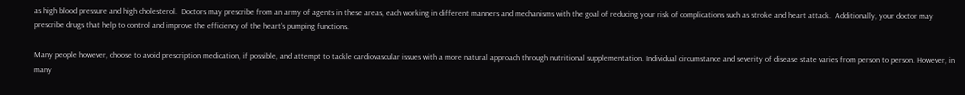as high blood pressure and high cholesterol.  Doctors may prescribe from an army of agents in these areas, each working in different manners and mechanisms with the goal of reducing your risk of complications such as stroke and heart attack.  Additionally, your doctor may prescribe drugs that help to control and improve the efficiency of the heart’s pumping functions.

Many people however, choose to avoid prescription medication, if possible, and attempt to tackle cardiovascular issues with a more natural approach through nutritional supplementation. Individual circumstance and severity of disease state varies from person to person. However, in many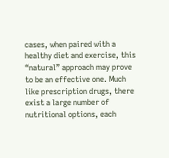cases, when paired with a healthy diet and exercise, this “natural” approach may prove to be an effective one. Much like prescription drugs, there exist a large number of nutritional options, each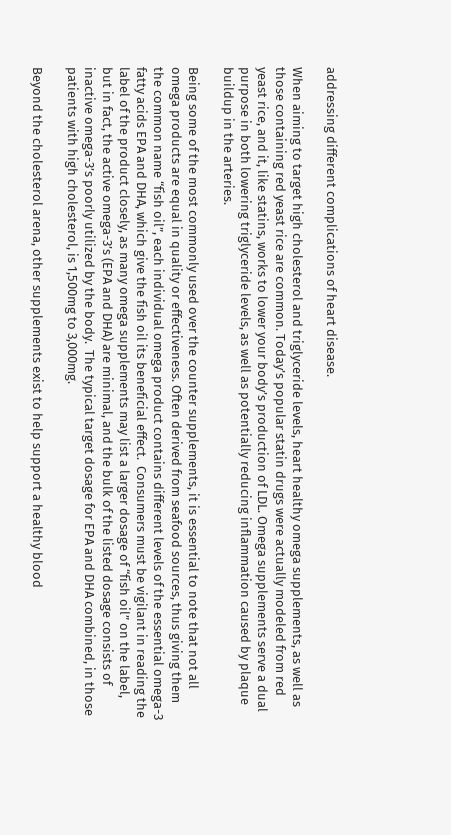addressing different complications of heart disease.

When aiming to target high cholesterol and triglyceride levels, heart healthy omega supplements, as well as those containing red yeast rice are common. Today’s popular statin drugs were actually modeled from red yeast rice, and it, like statins, works to lower your body’s production of LDL. Omega supplements serve a dual purpose in both lowering triglyceride levels, as well as potentially reducing inflammation caused by plaque buildup in the arteries.

Being some of the most commonly used over the counter supplements, it is essential to note that not all omega products are equal in quality or effectiveness. Often derived from seafood sources, thus giving them the common name “fish oil”, each individual omega product contains different levels of the essential omega-3 fatty acids EPA and DHA, which give the fish oil its beneficial effect.  Consumers must be vigilant in reading the label of the product closely, as many omega supplements may list a larger dosage of “fish oil” on the label, but in fact, the active omega-3’s (EPA and DHA) are minimal, and the bulk of the listed dosage consists of inactive omega-3’s poorly utilized by the body.  The typical target dosage for EPA and DHA combined, in those patients with high cholesterol, is 1,500mg to 3,000mg.

Beyond the cholesterol arena, other supplements exist to help support a healthy blood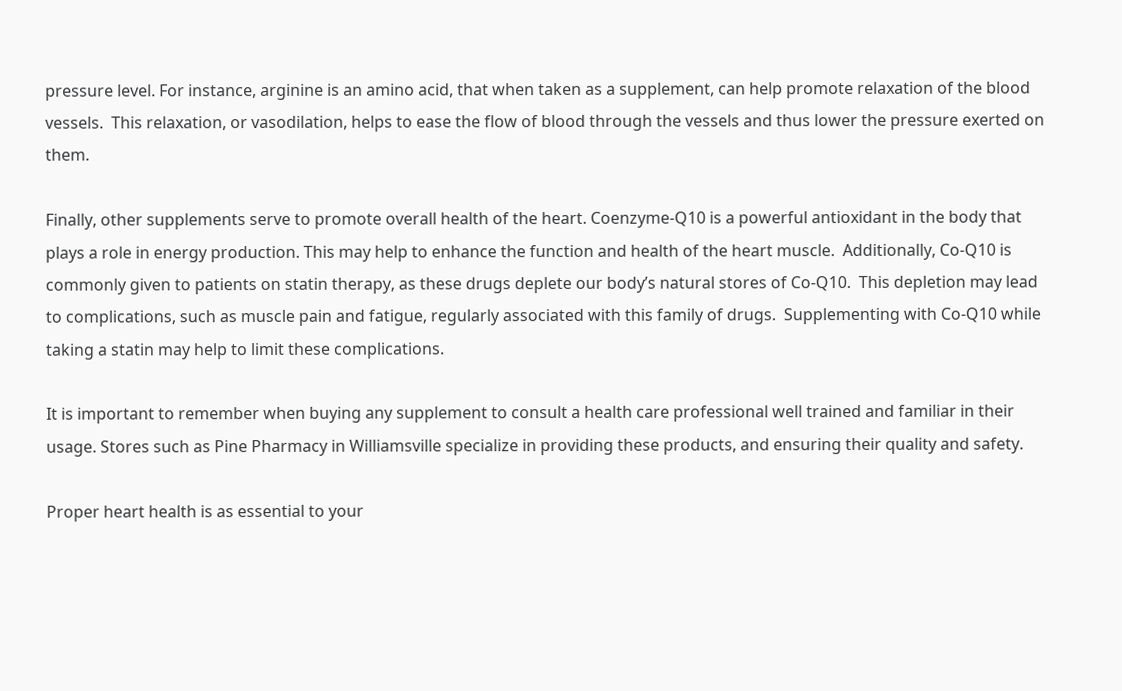pressure level. For instance, arginine is an amino acid, that when taken as a supplement, can help promote relaxation of the blood vessels.  This relaxation, or vasodilation, helps to ease the flow of blood through the vessels and thus lower the pressure exerted on them.

Finally, other supplements serve to promote overall health of the heart. Coenzyme-Q10 is a powerful antioxidant in the body that plays a role in energy production. This may help to enhance the function and health of the heart muscle.  Additionally, Co-Q10 is commonly given to patients on statin therapy, as these drugs deplete our body’s natural stores of Co-Q10.  This depletion may lead to complications, such as muscle pain and fatigue, regularly associated with this family of drugs.  Supplementing with Co-Q10 while taking a statin may help to limit these complications.

It is important to remember when buying any supplement to consult a health care professional well trained and familiar in their usage. Stores such as Pine Pharmacy in Williamsville specialize in providing these products, and ensuring their quality and safety.

Proper heart health is as essential to your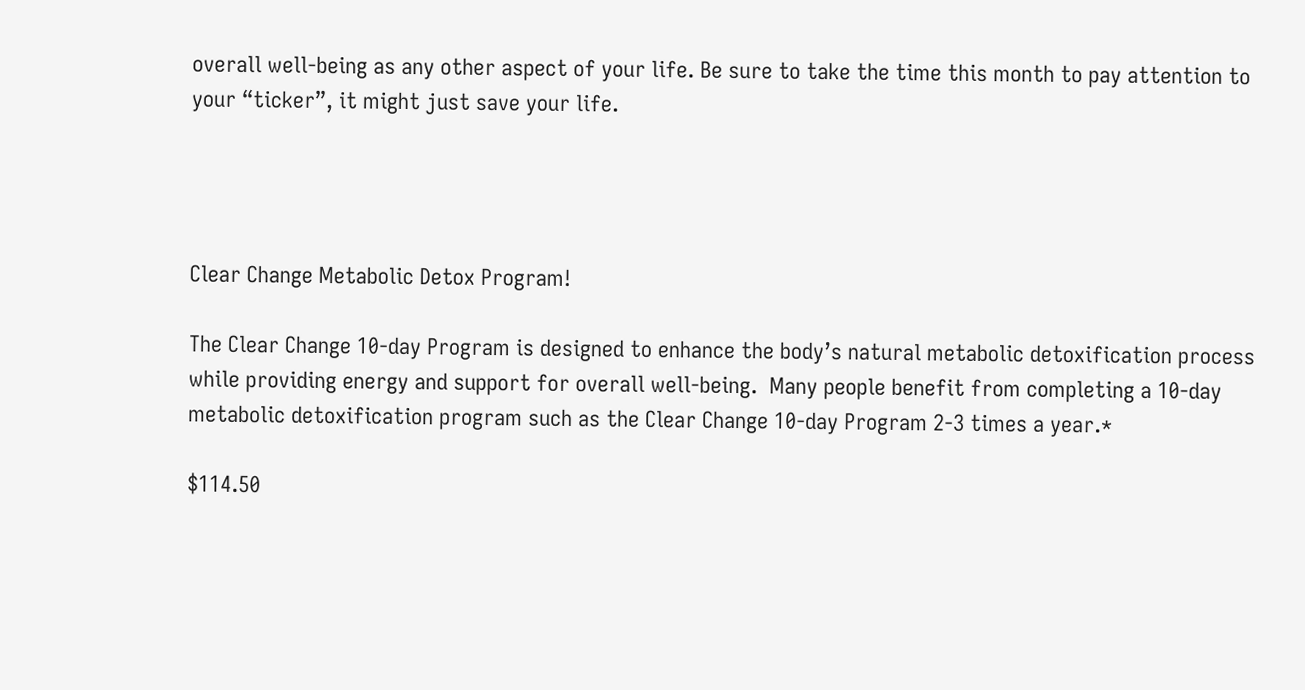overall well-being as any other aspect of your life. Be sure to take the time this month to pay attention to your “ticker”, it might just save your life.




Clear Change Metabolic Detox Program!

The Clear Change 10-day Program is designed to enhance the body’s natural metabolic detoxification process while providing energy and support for overall well-being.  Many people benefit from completing a 10-day metabolic detoxification program such as the Clear Change 10-day Program 2-3 times a year.*

$114.50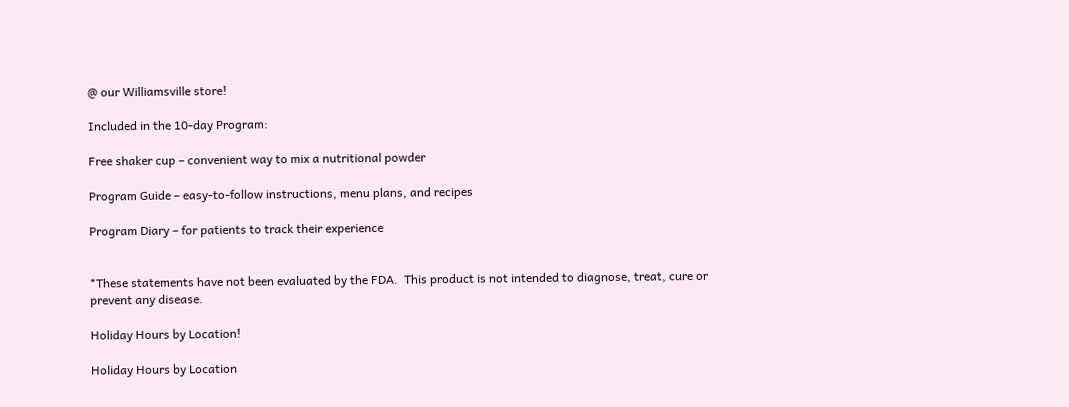@ our Williamsville store!

Included in the 10-day Program:

Free shaker cup – convenient way to mix a nutritional powder

Program Guide – easy-to-follow instructions, menu plans, and recipes

Program Diary – for patients to track their experience


*These statements have not been evaluated by the FDA.  This product is not intended to diagnose, treat, cure or prevent any disease.

Holiday Hours by Location!

Holiday Hours by Location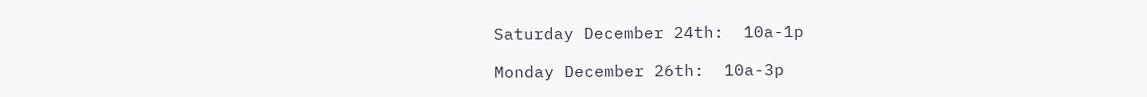Saturday December 24th:  10a-1p

Monday December 26th:  10a-3p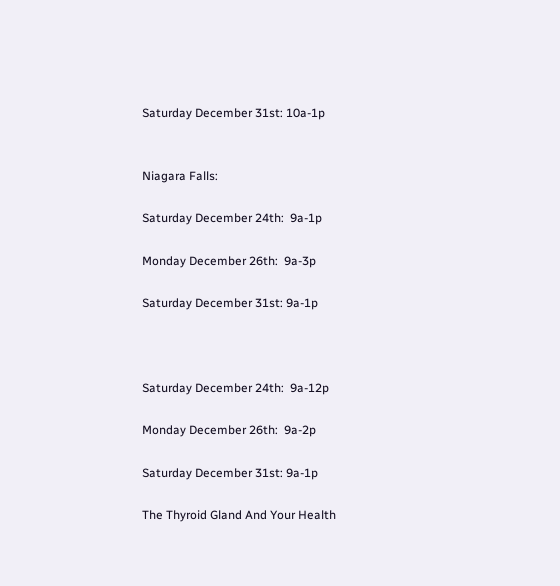Saturday December 31st: 10a-1p


Niagara Falls:

Saturday December 24th:  9a-1p

Monday December 26th:  9a-3p

Saturday December 31st: 9a-1p



Saturday December 24th:  9a-12p

Monday December 26th:  9a-2p

Saturday December 31st: 9a-1p

The Thyroid Gland And Your Health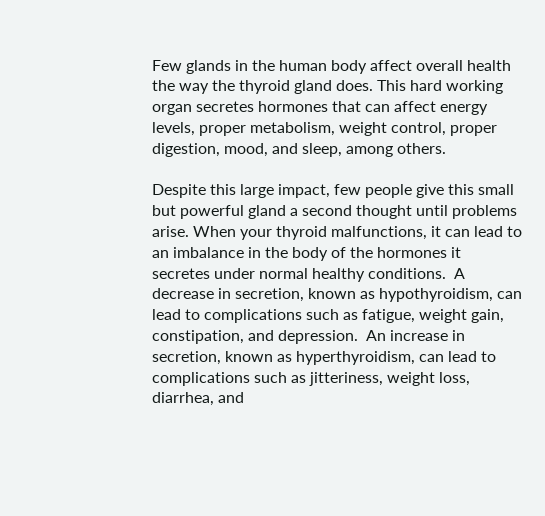Few glands in the human body affect overall health the way the thyroid gland does. This hard working organ secretes hormones that can affect energy levels, proper metabolism, weight control, proper digestion, mood, and sleep, among others.

Despite this large impact, few people give this small but powerful gland a second thought until problems arise. When your thyroid malfunctions, it can lead to an imbalance in the body of the hormones it secretes under normal healthy conditions.  A decrease in secretion, known as hypothyroidism, can lead to complications such as fatigue, weight gain, constipation, and depression.  An increase in secretion, known as hyperthyroidism, can lead to complications such as jitteriness, weight loss, diarrhea, and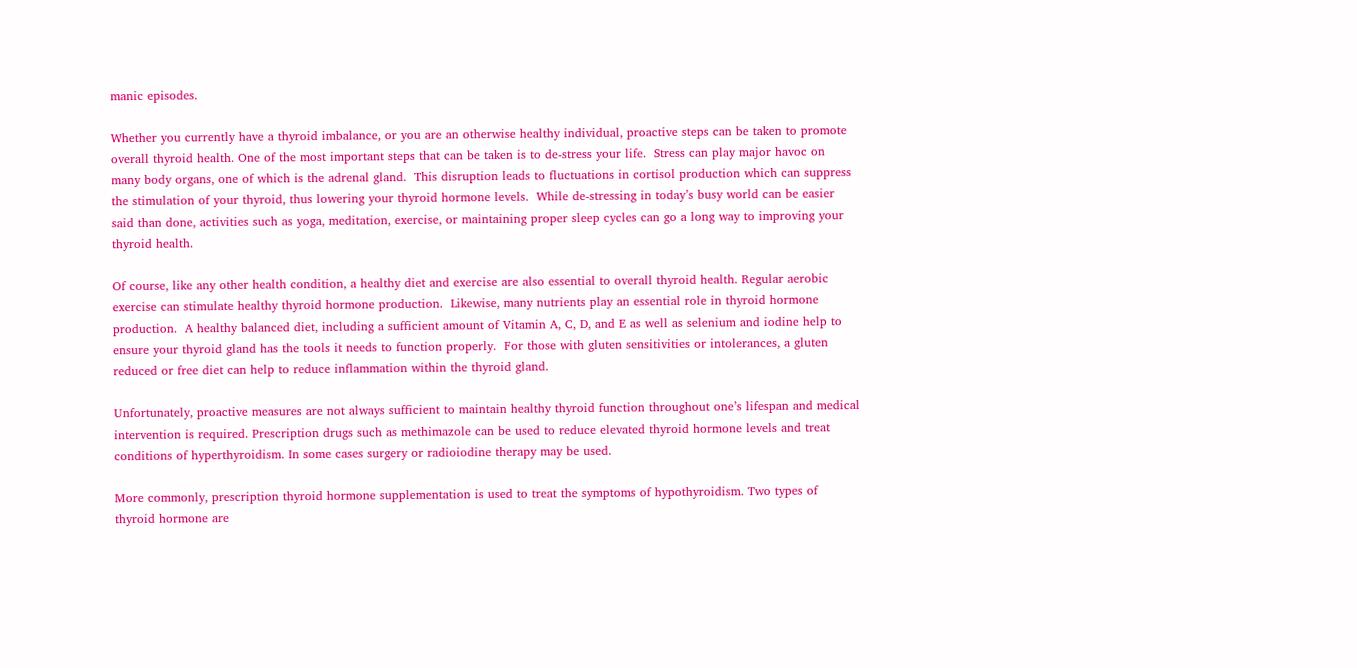manic episodes.

Whether you currently have a thyroid imbalance, or you are an otherwise healthy individual, proactive steps can be taken to promote overall thyroid health. One of the most important steps that can be taken is to de-stress your life.  Stress can play major havoc on many body organs, one of which is the adrenal gland.  This disruption leads to fluctuations in cortisol production which can suppress the stimulation of your thyroid, thus lowering your thyroid hormone levels.  While de-stressing in today’s busy world can be easier said than done, activities such as yoga, meditation, exercise, or maintaining proper sleep cycles can go a long way to improving your thyroid health.

Of course, like any other health condition, a healthy diet and exercise are also essential to overall thyroid health. Regular aerobic exercise can stimulate healthy thyroid hormone production.  Likewise, many nutrients play an essential role in thyroid hormone production.  A healthy balanced diet, including a sufficient amount of Vitamin A, C, D, and E as well as selenium and iodine help to ensure your thyroid gland has the tools it needs to function properly.  For those with gluten sensitivities or intolerances, a gluten reduced or free diet can help to reduce inflammation within the thyroid gland.

Unfortunately, proactive measures are not always sufficient to maintain healthy thyroid function throughout one’s lifespan and medical intervention is required. Prescription drugs such as methimazole can be used to reduce elevated thyroid hormone levels and treat conditions of hyperthyroidism. In some cases surgery or radioiodine therapy may be used.

More commonly, prescription thyroid hormone supplementation is used to treat the symptoms of hypothyroidism. Two types of thyroid hormone are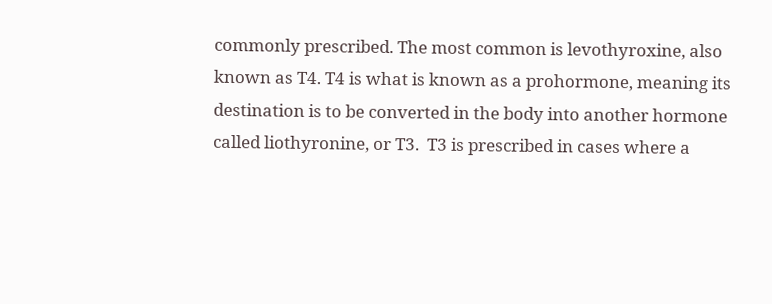commonly prescribed. The most common is levothyroxine, also known as T4. T4 is what is known as a prohormone, meaning its destination is to be converted in the body into another hormone called liothyronine, or T3.  T3 is prescribed in cases where a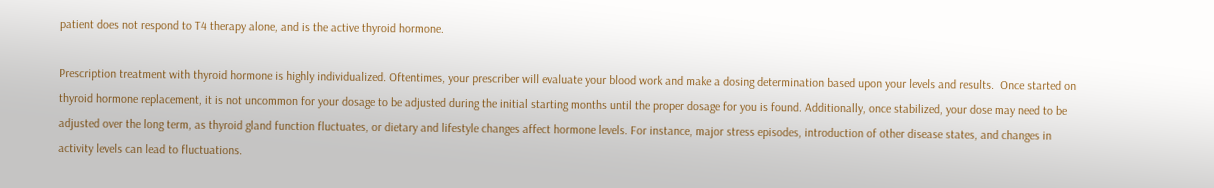patient does not respond to T4 therapy alone, and is the active thyroid hormone.

Prescription treatment with thyroid hormone is highly individualized. Oftentimes, your prescriber will evaluate your blood work and make a dosing determination based upon your levels and results.  Once started on thyroid hormone replacement, it is not uncommon for your dosage to be adjusted during the initial starting months until the proper dosage for you is found. Additionally, once stabilized, your dose may need to be adjusted over the long term, as thyroid gland function fluctuates, or dietary and lifestyle changes affect hormone levels. For instance, major stress episodes, introduction of other disease states, and changes in activity levels can lead to fluctuations.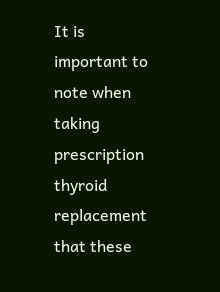It is important to note when taking prescription thyroid replacement that these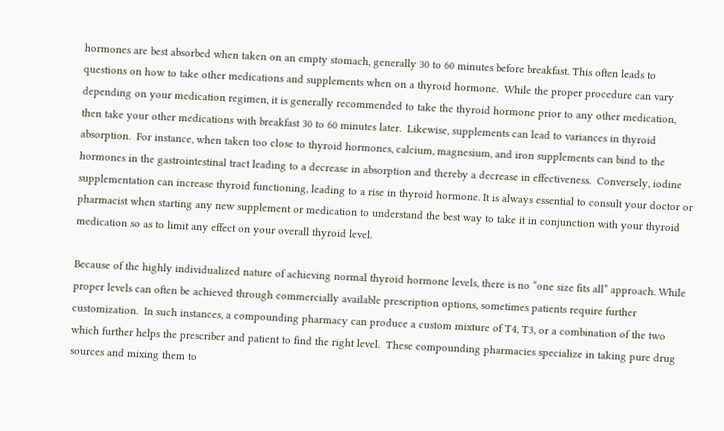hormones are best absorbed when taken on an empty stomach, generally 30 to 60 minutes before breakfast. This often leads to questions on how to take other medications and supplements when on a thyroid hormone.  While the proper procedure can vary depending on your medication regimen, it is generally recommended to take the thyroid hormone prior to any other medication, then take your other medications with breakfast 30 to 60 minutes later.  Likewise, supplements can lead to variances in thyroid absorption.  For instance, when taken too close to thyroid hormones, calcium, magnesium, and iron supplements can bind to the hormones in the gastrointestinal tract leading to a decrease in absorption and thereby a decrease in effectiveness.  Conversely, iodine supplementation can increase thyroid functioning, leading to a rise in thyroid hormone. It is always essential to consult your doctor or pharmacist when starting any new supplement or medication to understand the best way to take it in conjunction with your thyroid medication so as to limit any effect on your overall thyroid level.

Because of the highly individualized nature of achieving normal thyroid hormone levels, there is no “one size fits all” approach. While proper levels can often be achieved through commercially available prescription options, sometimes patients require further customization.  In such instances, a compounding pharmacy can produce a custom mixture of T4, T3, or a combination of the two which further helps the prescriber and patient to find the right level.  These compounding pharmacies specialize in taking pure drug sources and mixing them to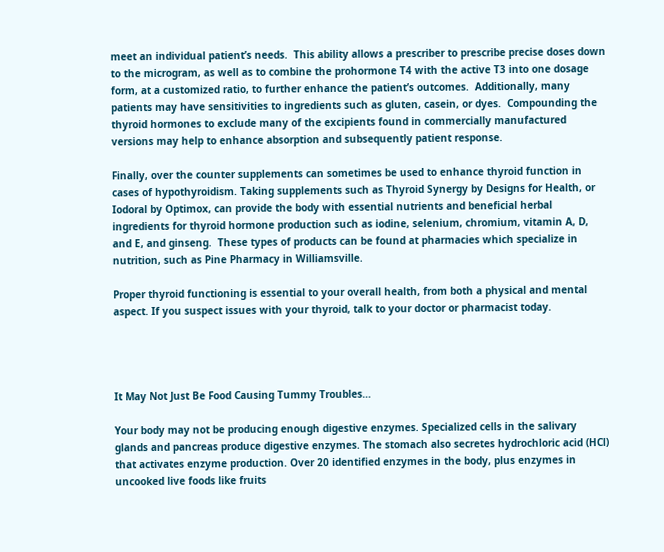meet an individual patient’s needs.  This ability allows a prescriber to prescribe precise doses down to the microgram, as well as to combine the prohormone T4 with the active T3 into one dosage form, at a customized ratio, to further enhance the patient’s outcomes.  Additionally, many patients may have sensitivities to ingredients such as gluten, casein, or dyes.  Compounding the thyroid hormones to exclude many of the excipients found in commercially manufactured versions may help to enhance absorption and subsequently patient response.

Finally, over the counter supplements can sometimes be used to enhance thyroid function in cases of hypothyroidism. Taking supplements such as Thyroid Synergy by Designs for Health, or Iodoral by Optimox, can provide the body with essential nutrients and beneficial herbal ingredients for thyroid hormone production such as iodine, selenium, chromium, vitamin A, D, and E, and ginseng.  These types of products can be found at pharmacies which specialize in nutrition, such as Pine Pharmacy in Williamsville.

Proper thyroid functioning is essential to your overall health, from both a physical and mental aspect. If you suspect issues with your thyroid, talk to your doctor or pharmacist today.




It May Not Just Be Food Causing Tummy Troubles…

Your body may not be producing enough digestive enzymes. Specialized cells in the salivary glands and pancreas produce digestive enzymes. The stomach also secretes hydrochloric acid (HCl) that activates enzyme production. Over 20 identified enzymes in the body, plus enzymes in uncooked live foods like fruits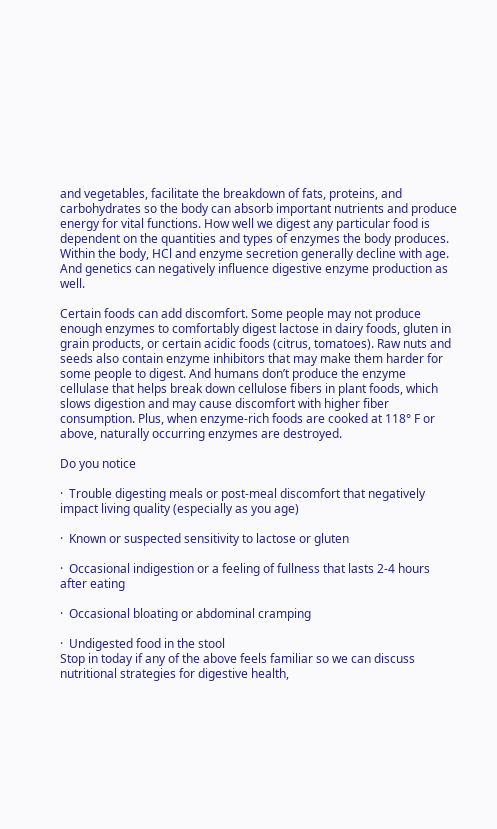and vegetables, facilitate the breakdown of fats, proteins, and carbohydrates so the body can absorb important nutrients and produce energy for vital functions. How well we digest any particular food is dependent on the quantities and types of enzymes the body produces. Within the body, HCl and enzyme secretion generally decline with age. And genetics can negatively influence digestive enzyme production as well.

Certain foods can add discomfort. Some people may not produce enough enzymes to comfortably digest lactose in dairy foods, gluten in grain products, or certain acidic foods (citrus, tomatoes). Raw nuts and seeds also contain enzyme inhibitors that may make them harder for some people to digest. And humans don’t produce the enzyme cellulase that helps break down cellulose fibers in plant foods, which slows digestion and may cause discomfort with higher fiber consumption. Plus, when enzyme-rich foods are cooked at 118° F or above, naturally occurring enzymes are destroyed.

Do you notice

·  Trouble digesting meals or post-meal discomfort that negatively impact living quality (especially as you age)

·  Known or suspected sensitivity to lactose or gluten

·  Occasional indigestion or a feeling of fullness that lasts 2-4 hours after eating

·  Occasional bloating or abdominal cramping

·  Undigested food in the stool
Stop in today if any of the above feels familiar so we can discuss nutritional strategies for digestive health,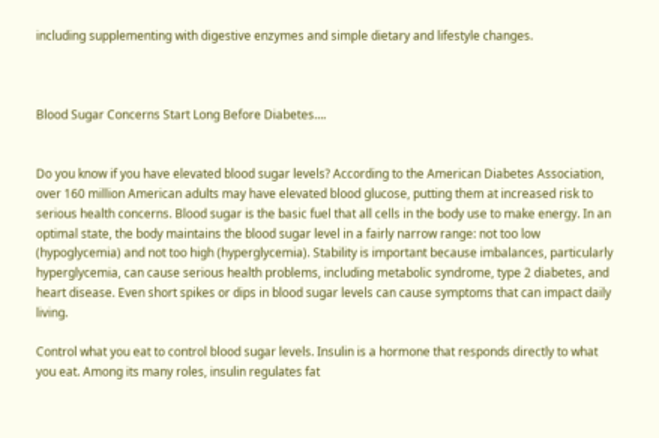including supplementing with digestive enzymes and simple dietary and lifestyle changes.



Blood Sugar Concerns Start Long Before Diabetes….


Do you know if you have elevated blood sugar levels? According to the American Diabetes Association, over 160 million American adults may have elevated blood glucose, putting them at increased risk to serious health concerns. Blood sugar is the basic fuel that all cells in the body use to make energy. In an optimal state, the body maintains the blood sugar level in a fairly narrow range: not too low (hypoglycemia) and not too high (hyperglycemia). Stability is important because imbalances, particularly hyperglycemia, can cause serious health problems, including metabolic syndrome, type 2 diabetes, and heart disease. Even short spikes or dips in blood sugar levels can cause symptoms that can impact daily living.

Control what you eat to control blood sugar levels. Insulin is a hormone that responds directly to what you eat. Among its many roles, insulin regulates fat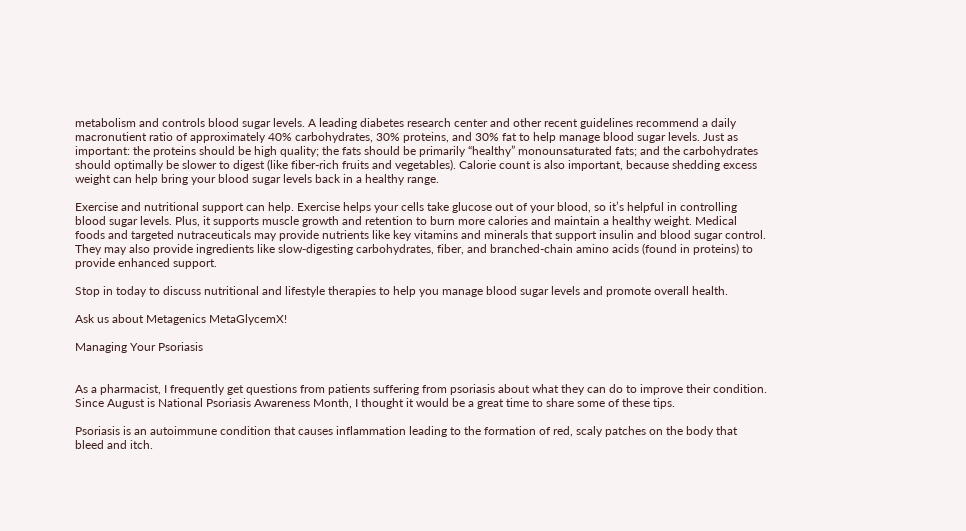metabolism and controls blood sugar levels. A leading diabetes research center and other recent guidelines recommend a daily macronutient ratio of approximately 40% carbohydrates, 30% proteins, and 30% fat to help manage blood sugar levels. Just as important: the proteins should be high quality; the fats should be primarily “healthy” monounsaturated fats; and the carbohydrates should optimally be slower to digest (like fiber-rich fruits and vegetables). Calorie count is also important, because shedding excess weight can help bring your blood sugar levels back in a healthy range.

Exercise and nutritional support can help. Exercise helps your cells take glucose out of your blood, so it’s helpful in controlling blood sugar levels. Plus, it supports muscle growth and retention to burn more calories and maintain a healthy weight. Medical foods and targeted nutraceuticals may provide nutrients like key vitamins and minerals that support insulin and blood sugar control. They may also provide ingredients like slow-digesting carbohydrates, fiber, and branched-chain amino acids (found in proteins) to provide enhanced support.

Stop in today to discuss nutritional and lifestyle therapies to help you manage blood sugar levels and promote overall health.

Ask us about Metagenics MetaGlycemX!

Managing Your Psoriasis


As a pharmacist, I frequently get questions from patients suffering from psoriasis about what they can do to improve their condition. Since August is National Psoriasis Awareness Month, I thought it would be a great time to share some of these tips.

Psoriasis is an autoimmune condition that causes inflammation leading to the formation of red, scaly patches on the body that bleed and itch.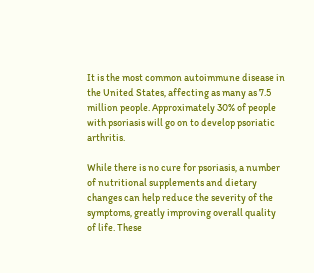It is the most common autoimmune disease in the United States, affecting as many as 7.5 million people. Approximately 30% of people with psoriasis will go on to develop psoriatic arthritis.

While there is no cure for psoriasis, a number of nutritional supplements and dietary changes can help reduce the severity of the symptoms, greatly improving overall quality of life. These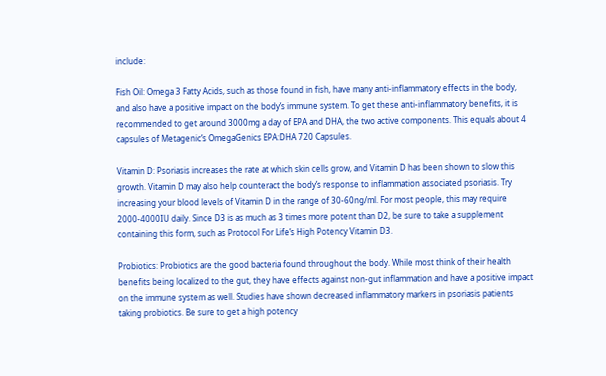include:

Fish Oil: Omega 3 Fatty Acids, such as those found in fish, have many anti-inflammatory effects in the body, and also have a positive impact on the body’s immune system. To get these anti-inflammatory benefits, it is recommended to get around 3000mg a day of EPA and DHA, the two active components. This equals about 4 capsules of Metagenic’s OmegaGenics EPA:DHA 720 Capsules.

Vitamin D: Psoriasis increases the rate at which skin cells grow, and Vitamin D has been shown to slow this growth. Vitamin D may also help counteract the body’s response to inflammation associated psoriasis. Try increasing your blood levels of Vitamin D in the range of 30-60ng/ml. For most people, this may require 2000-4000IU daily. Since D3 is as much as 3 times more potent than D2, be sure to take a supplement containing this form, such as Protocol For Life’s High Potency Vitamin D3.

Probiotics: Probiotics are the good bacteria found throughout the body. While most think of their health benefits being localized to the gut, they have effects against non-gut inflammation and have a positive impact on the immune system as well. Studies have shown decreased inflammatory markers in psoriasis patients taking probiotics. Be sure to get a high potency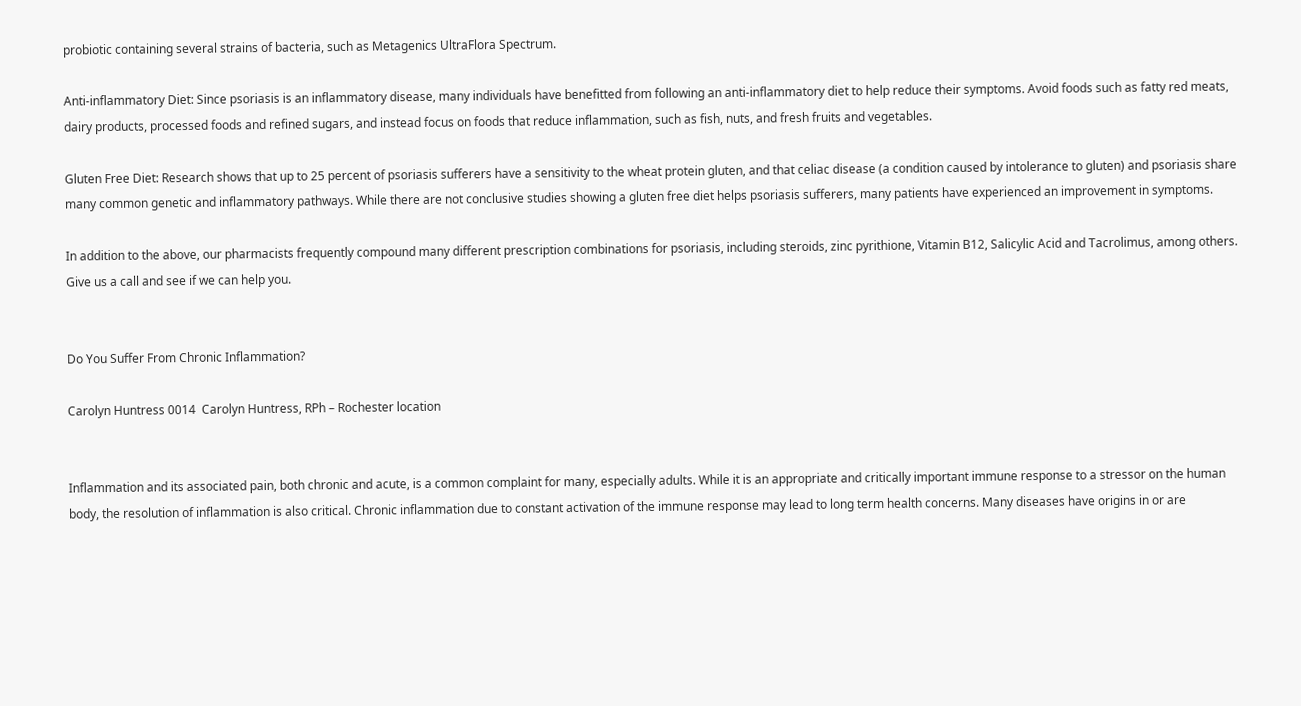probiotic containing several strains of bacteria, such as Metagenics UltraFlora Spectrum.

Anti-inflammatory Diet: Since psoriasis is an inflammatory disease, many individuals have benefitted from following an anti-inflammatory diet to help reduce their symptoms. Avoid foods such as fatty red meats, dairy products, processed foods and refined sugars, and instead focus on foods that reduce inflammation, such as fish, nuts, and fresh fruits and vegetables.

Gluten Free Diet: Research shows that up to 25 percent of psoriasis sufferers have a sensitivity to the wheat protein gluten, and that celiac disease (a condition caused by intolerance to gluten) and psoriasis share many common genetic and inflammatory pathways. While there are not conclusive studies showing a gluten free diet helps psoriasis sufferers, many patients have experienced an improvement in symptoms.

In addition to the above, our pharmacists frequently compound many different prescription combinations for psoriasis, including steroids, zinc pyrithione, Vitamin B12, Salicylic Acid and Tacrolimus, among others. Give us a call and see if we can help you.


Do You Suffer From Chronic Inflammation?

Carolyn Huntress 0014  Carolyn Huntress, RPh – Rochester location


Inflammation and its associated pain, both chronic and acute, is a common complaint for many, especially adults. While it is an appropriate and critically important immune response to a stressor on the human body, the resolution of inflammation is also critical. Chronic inflammation due to constant activation of the immune response may lead to long term health concerns. Many diseases have origins in or are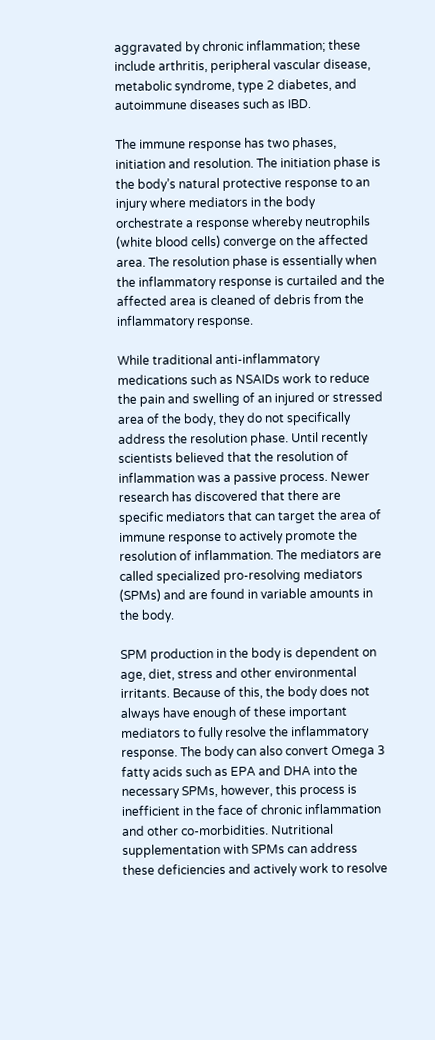aggravated by chronic inflammation; these include arthritis, peripheral vascular disease, metabolic syndrome, type 2 diabetes, and autoimmune diseases such as IBD.

The immune response has two phases, initiation and resolution. The initiation phase is the body’s natural protective response to an injury where mediators in the body orchestrate a response whereby neutrophils (white blood cells) converge on the affected area. The resolution phase is essentially when the inflammatory response is curtailed and the affected area is cleaned of debris from the inflammatory response.

While traditional anti-inflammatory medications such as NSAIDs work to reduce the pain and swelling of an injured or stressed area of the body, they do not specifically address the resolution phase. Until recently scientists believed that the resolution of inflammation was a passive process. Newer research has discovered that there are specific mediators that can target the area of immune response to actively promote the resolution of inflammation. The mediators are called specialized pro-resolving mediators (SPMs) and are found in variable amounts in the body.

SPM production in the body is dependent on age, diet, stress and other environmental irritants. Because of this, the body does not always have enough of these important mediators to fully resolve the inflammatory response. The body can also convert Omega 3 fatty acids such as EPA and DHA into the necessary SPMs, however, this process is inefficient in the face of chronic inflammation and other co-morbidities. Nutritional supplementation with SPMs can address these deficiencies and actively work to resolve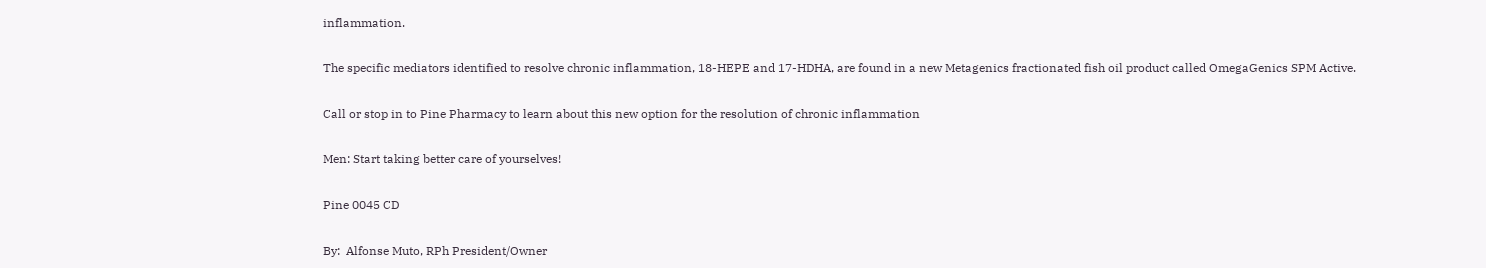inflammation.

The specific mediators identified to resolve chronic inflammation, 18-HEPE and 17-HDHA, are found in a new Metagenics fractionated fish oil product called OmegaGenics SPM Active.

Call or stop in to Pine Pharmacy to learn about this new option for the resolution of chronic inflammation

Men: Start taking better care of yourselves!

Pine 0045 CD

By:  Alfonse Muto, RPh President/Owner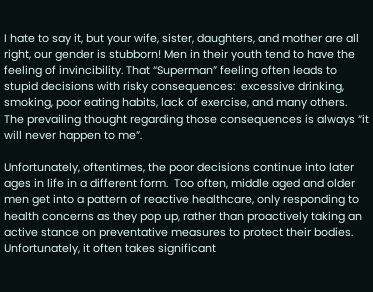I hate to say it, but your wife, sister, daughters, and mother are all right, our gender is stubborn! Men in their youth tend to have the feeling of invincibility. That “Superman” feeling often leads to stupid decisions with risky consequences:  excessive drinking, smoking, poor eating habits, lack of exercise, and many others. The prevailing thought regarding those consequences is always “it will never happen to me”.

Unfortunately, oftentimes, the poor decisions continue into later ages in life in a different form.  Too often, middle aged and older men get into a pattern of reactive healthcare, only responding to health concerns as they pop up, rather than proactively taking an active stance on preventative measures to protect their bodies. Unfortunately, it often takes significant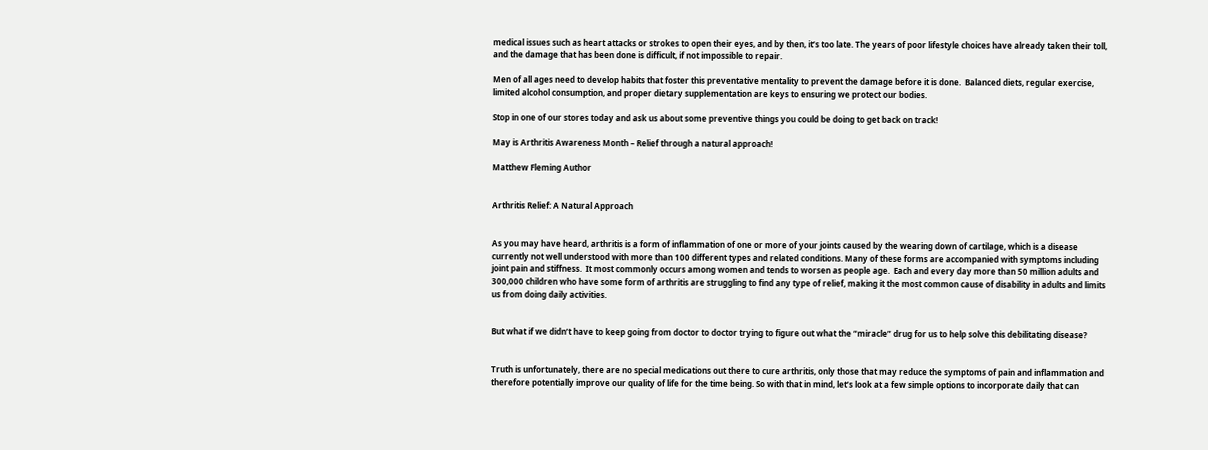medical issues such as heart attacks or strokes to open their eyes, and by then, it’s too late. The years of poor lifestyle choices have already taken their toll, and the damage that has been done is difficult, if not impossible to repair.

Men of all ages need to develop habits that foster this preventative mentality to prevent the damage before it is done.  Balanced diets, regular exercise, limited alcohol consumption, and proper dietary supplementation are keys to ensuring we protect our bodies.

Stop in one of our stores today and ask us about some preventive things you could be doing to get back on track!

May is Arthritis Awareness Month – Relief through a natural approach!

Matthew Fleming Author


Arthritis Relief: A Natural Approach


As you may have heard, arthritis is a form of inflammation of one or more of your joints caused by the wearing down of cartilage, which is a disease currently not well understood with more than 100 different types and related conditions. Many of these forms are accompanied with symptoms including joint pain and stiffness.  It most commonly occurs among women and tends to worsen as people age.  Each and every day more than 50 million adults and 300,000 children who have some form of arthritis are struggling to find any type of relief, making it the most common cause of disability in adults and limits us from doing daily activities.


But what if we didn’t have to keep going from doctor to doctor trying to figure out what the “miracle” drug for us to help solve this debilitating disease?


Truth is unfortunately, there are no special medications out there to cure arthritis, only those that may reduce the symptoms of pain and inflammation and therefore potentially improve our quality of life for the time being. So with that in mind, let’s look at a few simple options to incorporate daily that can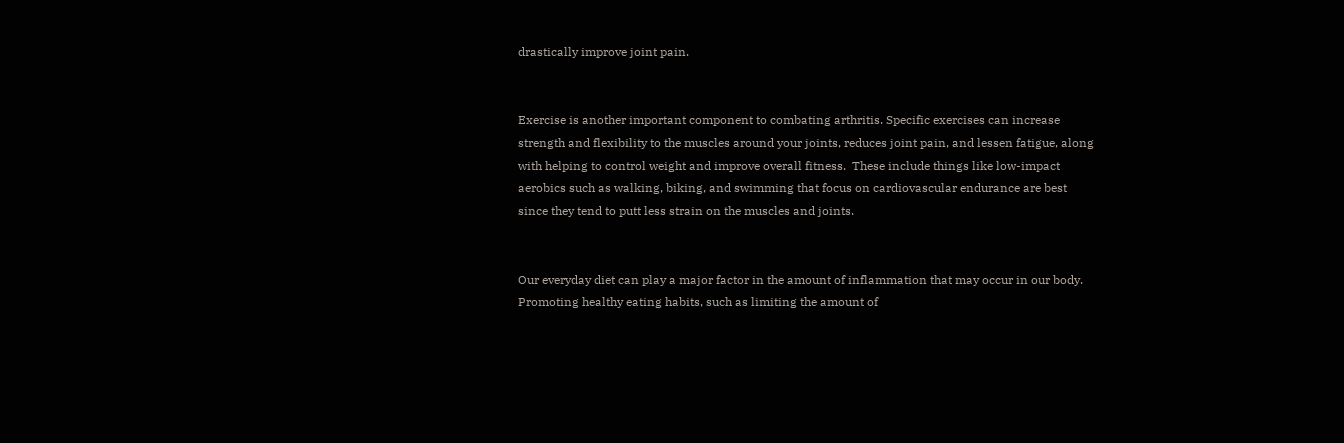drastically improve joint pain.


Exercise is another important component to combating arthritis. Specific exercises can increase strength and flexibility to the muscles around your joints, reduces joint pain, and lessen fatigue, along with helping to control weight and improve overall fitness.  These include things like low-impact aerobics such as walking, biking, and swimming that focus on cardiovascular endurance are best since they tend to putt less strain on the muscles and joints.


Our everyday diet can play a major factor in the amount of inflammation that may occur in our body. Promoting healthy eating habits, such as limiting the amount of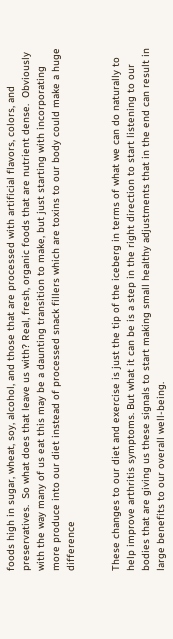foods high in sugar, wheat, soy, alcohol, and those that are processed with artificial flavors, colors, and preservatives.  So what does that leave us with? Real, fresh, organic foods that are nutrient dense.  Obviously with the way many of us eat this may be a daunting transition to make, but just starting with incorporating more produce into our diet instead of processed snack fillers which are toxins to our body could make a huge difference


These changes to our diet and exercise is just the tip of the iceberg in terms of what we can do naturally to help improve arthritis symptoms. But what it can be is a step in the right direction to start listening to our bodies that are giving us these signals to start making small healthy adjustments that in the end can result in large benefits to our overall well-being.